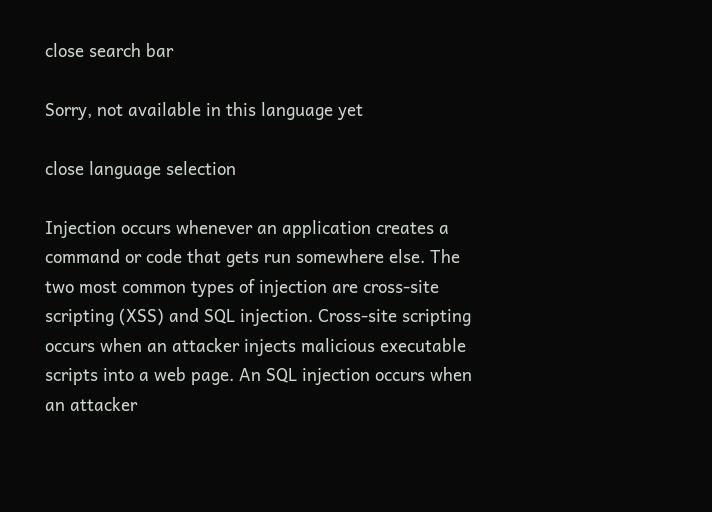close search bar

Sorry, not available in this language yet

close language selection

Injection occurs whenever an application creates a command or code that gets run somewhere else. The two most common types of injection are cross-site scripting (XSS) and SQL injection. Cross-site scripting occurs when an attacker injects malicious executable scripts into a web page. An SQL injection occurs when an attacker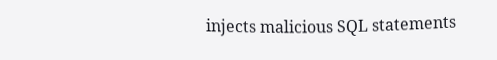injects malicious SQL statements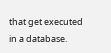that get executed in a database.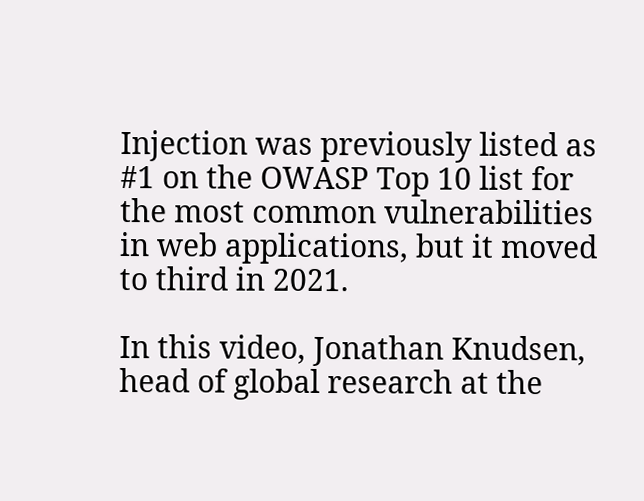Injection was previously listed as #1 on the OWASP Top 10 list for the most common vulnerabilities in web applications, but it moved to third in 2021.

In this video, Jonathan Knudsen, head of global research at the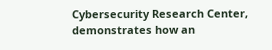Cybersecurity Research Center, demonstrates how an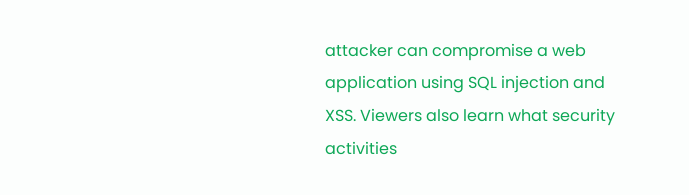attacker can compromise a web application using SQL injection and XSS. Viewers also learn what security activities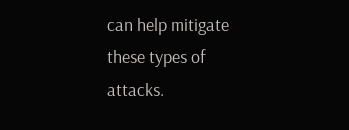can help mitigate these types of attacks.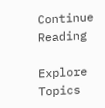Continue Reading

Explore Topics